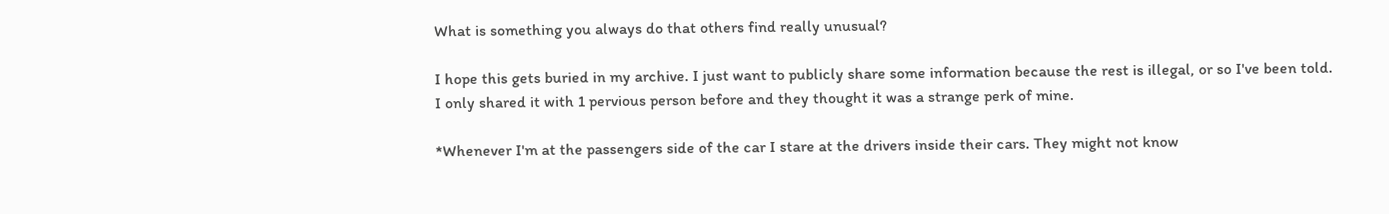What is something you always do that others find really unusual?

I hope this gets buried in my archive. I just want to publicly share some information because the rest is illegal, or so I've been told. I only shared it with 1 pervious person before and they thought it was a strange perk of mine.

*Whenever I'm at the passengers side of the car I stare at the drivers inside their cars. They might not know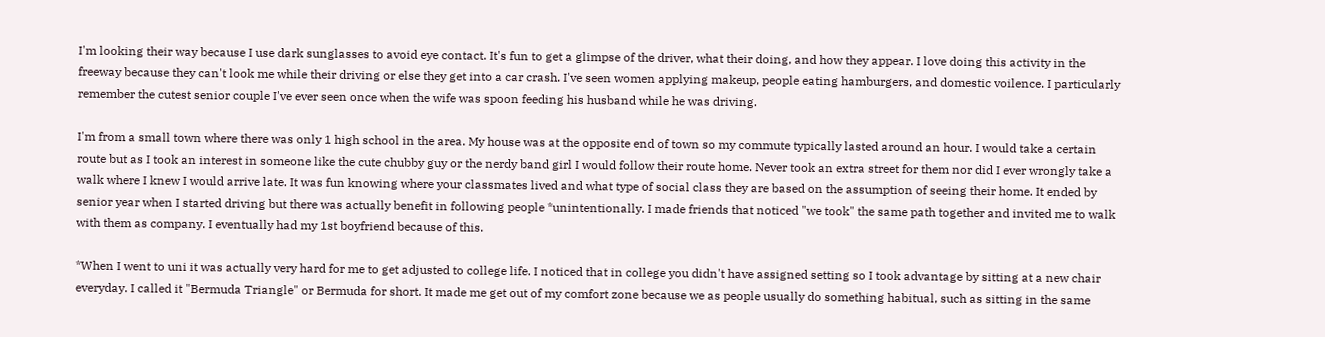I'm looking their way because I use dark sunglasses to avoid eye contact. It's fun to get a glimpse of the driver, what their doing, and how they appear. I love doing this activity in the freeway because they can't look me while their driving or else they get into a car crash. I've seen women applying makeup, people eating hamburgers, and domestic voilence. I particularly remember the cutest senior couple I've ever seen once when the wife was spoon feeding his husband while he was driving.

I'm from a small town where there was only 1 high school in the area. My house was at the opposite end of town so my commute typically lasted around an hour. I would take a certain route but as I took an interest in someone like the cute chubby guy or the nerdy band girl I would follow their route home. Never took an extra street for them nor did I ever wrongly take a walk where I knew I would arrive late. It was fun knowing where your classmates lived and what type of social class they are based on the assumption of seeing their home. It ended by senior year when I started driving but there was actually benefit in following people *unintentionally. I made friends that noticed "we took" the same path together and invited me to walk with them as company. I eventually had my 1st boyfriend because of this.

*When I went to uni it was actually very hard for me to get adjusted to college life. I noticed that in college you didn't have assigned setting so I took advantage by sitting at a new chair everyday. I called it "Bermuda Triangle" or Bermuda for short. It made me get out of my comfort zone because we as people usually do something habitual, such as sitting in the same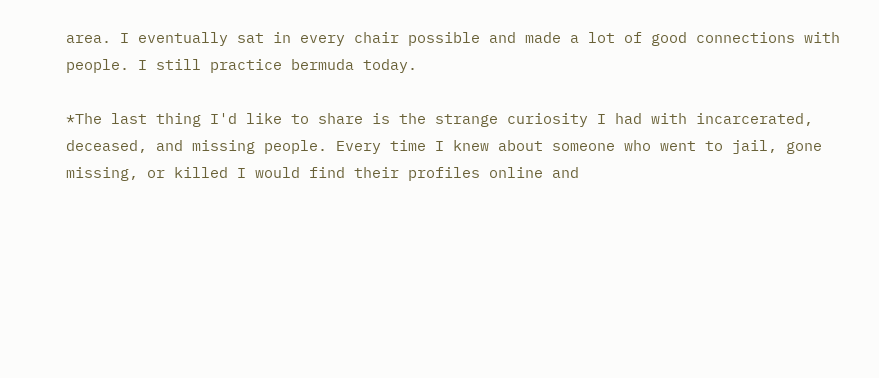area. I eventually sat in every chair possible and made a lot of good connections with people. I still practice bermuda today.

*The last thing I'd like to share is the strange curiosity I had with incarcerated, deceased, and missing people. Every time I knew about someone who went to jail, gone missing, or killed I would find their profiles online and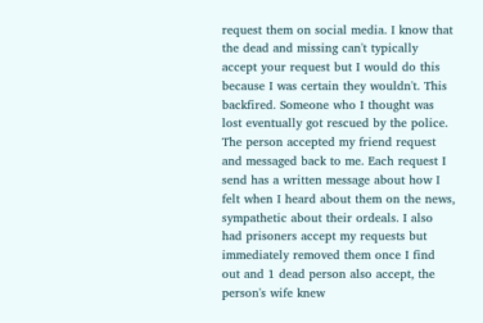request them on social media. I know that the dead and missing can't typically accept your request but I would do this because I was certain they wouldn't. This backfired. Someone who I thought was lost eventually got rescued by the police. The person accepted my friend request and messaged back to me. Each request I send has a written message about how I felt when I heard about them on the news, sympathetic about their ordeals. I also had prisoners accept my requests but immediately removed them once I find out and 1 dead person also accept, the person's wife knew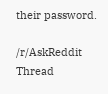their password.

/r/AskReddit Thread